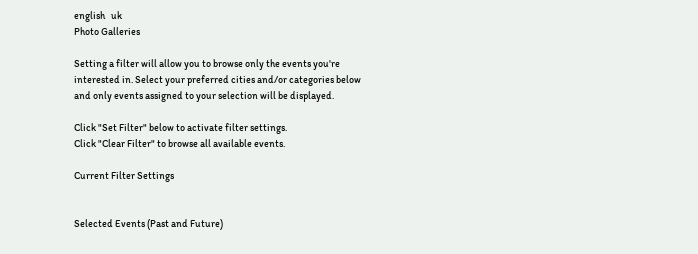english   uk
Photo Galleries

Setting a filter will allow you to browse only the events you're interested in. Select your preferred cities and/or categories below and only events assigned to your selection will be displayed.

Click "Set Filter" below to activate filter settings.
Click "Clear Filter" to browse all available events.

Current Filter Settings


Selected Events (Past and Future)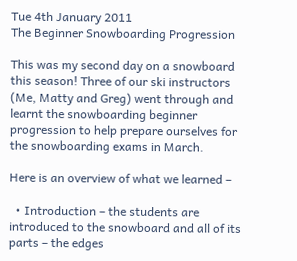Tue 4th January 2011
The Beginner Snowboarding Progression

This was my second day on a snowboard this season! Three of our ski instructors (Me, Matty and Greg) went through and learnt the snowboarding beginner progression to help prepare ourselves for the snowboarding exams in March.

Here is an overview of what we learned –

  • Introduction – the students are introduced to the snowboard and all of its parts – the edges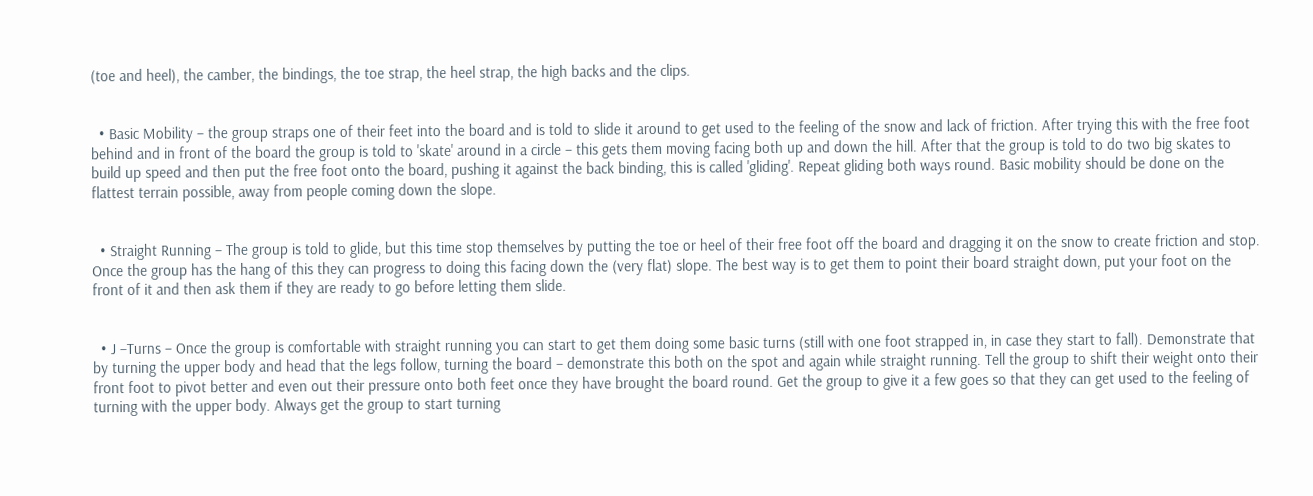(toe and heel), the camber, the bindings, the toe strap, the heel strap, the high backs and the clips.


  • Basic Mobility – the group straps one of their feet into the board and is told to slide it around to get used to the feeling of the snow and lack of friction. After trying this with the free foot behind and in front of the board the group is told to 'skate' around in a circle – this gets them moving facing both up and down the hill. After that the group is told to do two big skates to build up speed and then put the free foot onto the board, pushing it against the back binding, this is called 'gliding'. Repeat gliding both ways round. Basic mobility should be done on the flattest terrain possible, away from people coming down the slope.


  • Straight Running – The group is told to glide, but this time stop themselves by putting the toe or heel of their free foot off the board and dragging it on the snow to create friction and stop. Once the group has the hang of this they can progress to doing this facing down the (very flat) slope. The best way is to get them to point their board straight down, put your foot on the front of it and then ask them if they are ready to go before letting them slide.


  • J –Turns – Once the group is comfortable with straight running you can start to get them doing some basic turns (still with one foot strapped in, in case they start to fall). Demonstrate that by turning the upper body and head that the legs follow, turning the board – demonstrate this both on the spot and again while straight running. Tell the group to shift their weight onto their front foot to pivot better and even out their pressure onto both feet once they have brought the board round. Get the group to give it a few goes so that they can get used to the feeling of turning with the upper body. Always get the group to start turning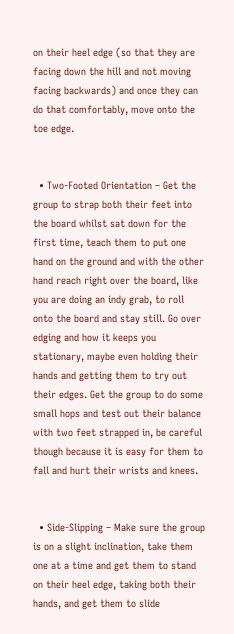on their heel edge (so that they are facing down the hill and not moving facing backwards) and once they can do that comfortably, move onto the toe edge.


  • Two-Footed Orientation – Get the group to strap both their feet into the board whilst sat down for the first time, teach them to put one hand on the ground and with the other hand reach right over the board, like you are doing an indy grab, to roll onto the board and stay still. Go over edging and how it keeps you stationary, maybe even holding their hands and getting them to try out their edges. Get the group to do some small hops and test out their balance with two feet strapped in, be careful though because it is easy for them to fall and hurt their wrists and knees.


  • Side-Slipping – Make sure the group is on a slight inclination, take them one at a time and get them to stand on their heel edge, taking both their hands, and get them to slide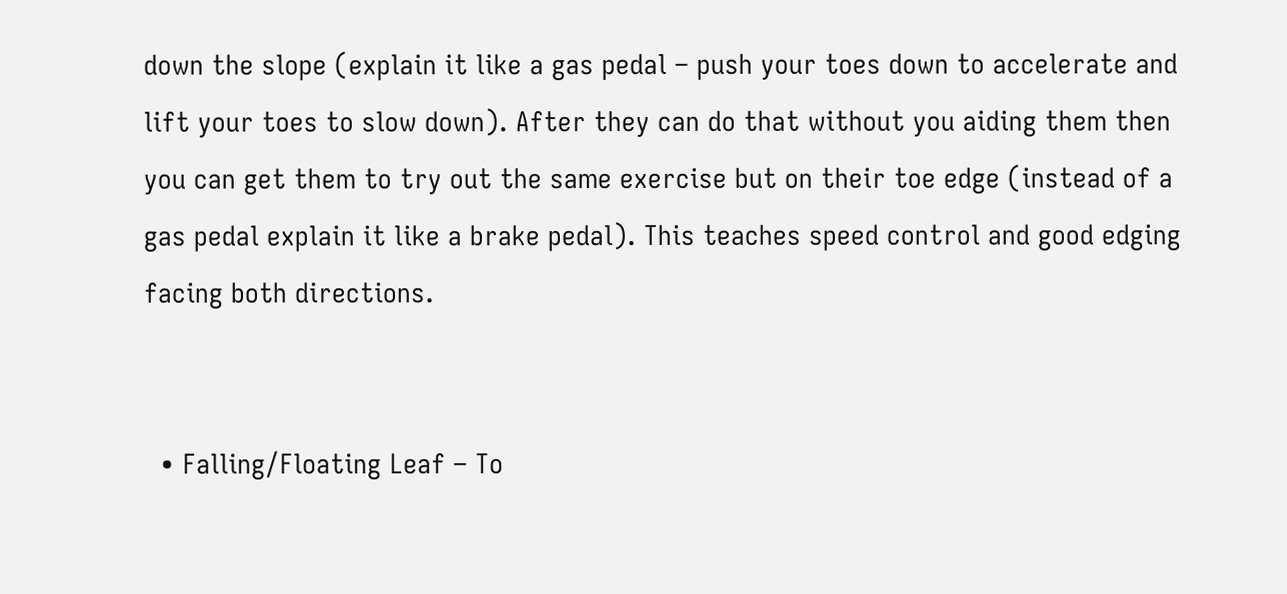down the slope (explain it like a gas pedal – push your toes down to accelerate and lift your toes to slow down). After they can do that without you aiding them then you can get them to try out the same exercise but on their toe edge (instead of a gas pedal explain it like a brake pedal). This teaches speed control and good edging facing both directions.


  • Falling/Floating Leaf – To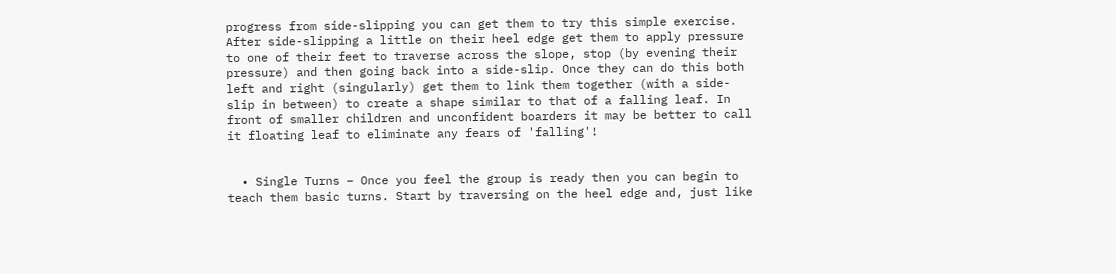progress from side-slipping you can get them to try this simple exercise. After side-slipping a little on their heel edge get them to apply pressure to one of their feet to traverse across the slope, stop (by evening their pressure) and then going back into a side-slip. Once they can do this both left and right (singularly) get them to link them together (with a side-slip in between) to create a shape similar to that of a falling leaf. In front of smaller children and unconfident boarders it may be better to call it floating leaf to eliminate any fears of 'falling'!


  • Single Turns – Once you feel the group is ready then you can begin to teach them basic turns. Start by traversing on the heel edge and, just like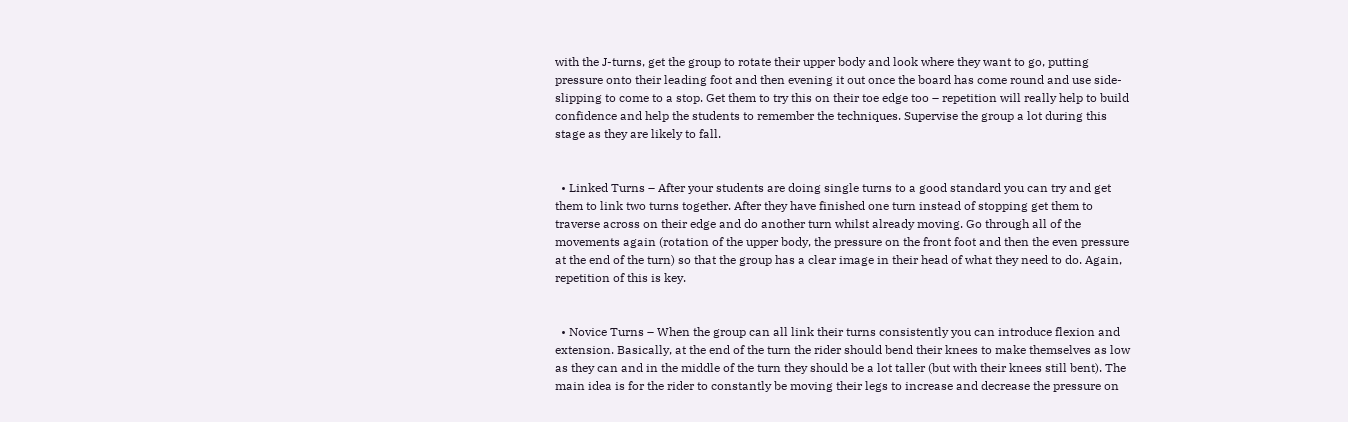with the J-turns, get the group to rotate their upper body and look where they want to go, putting pressure onto their leading foot and then evening it out once the board has come round and use side-slipping to come to a stop. Get them to try this on their toe edge too – repetition will really help to build confidence and help the students to remember the techniques. Supervise the group a lot during this stage as they are likely to fall.


  • Linked Turns – After your students are doing single turns to a good standard you can try and get them to link two turns together. After they have finished one turn instead of stopping get them to traverse across on their edge and do another turn whilst already moving. Go through all of the movements again (rotation of the upper body, the pressure on the front foot and then the even pressure at the end of the turn) so that the group has a clear image in their head of what they need to do. Again, repetition of this is key.


  • Novice Turns – When the group can all link their turns consistently you can introduce flexion and extension. Basically, at the end of the turn the rider should bend their knees to make themselves as low as they can and in the middle of the turn they should be a lot taller (but with their knees still bent). The main idea is for the rider to constantly be moving their legs to increase and decrease the pressure on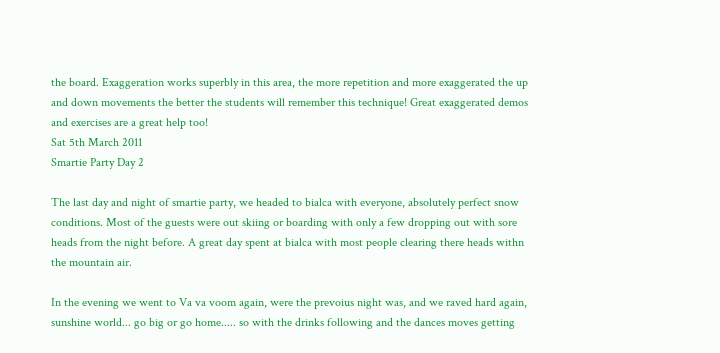the board. Exaggeration works superbly in this area, the more repetition and more exaggerated the up and down movements the better the students will remember this technique! Great exaggerated demos and exercises are a great help too!
Sat 5th March 2011
Smartie Party Day 2

The last day and night of smartie party, we headed to bialca with everyone, absolutely perfect snow conditions. Most of the guests were out skiing or boarding with only a few dropping out with sore heads from the night before. A great day spent at bialca with most people clearing there heads withn the mountain air.

In the evening we went to Va va voom again, were the prevoius night was, and we raved hard again, sunshine world... go big or go home..... so with the drinks following and the dances moves getting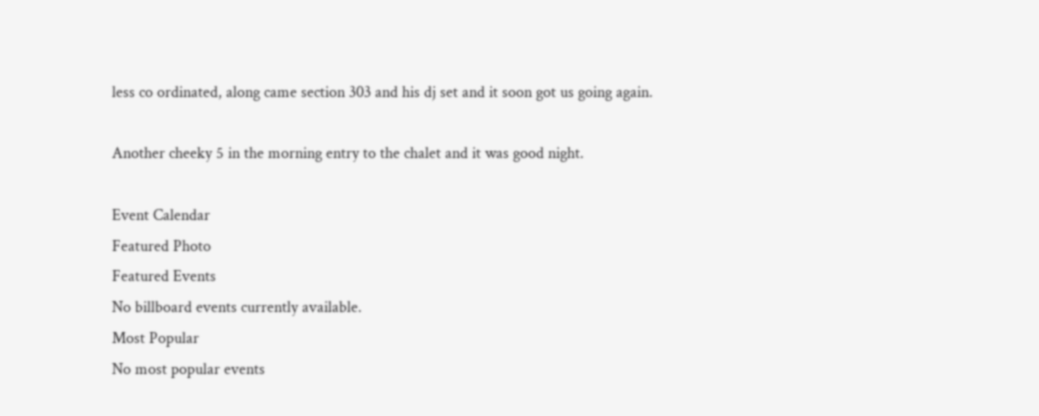less co ordinated, along came section 303 and his dj set and it soon got us going again.

Another cheeky 5 in the morning entry to the chalet and it was good night.

Event Calendar
Featured Photo
Featured Events
No billboard events currently available.
Most Popular
No most popular events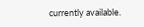currently available.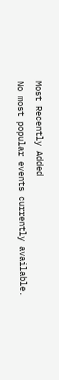Most Recently Added
No most popular events currently available.